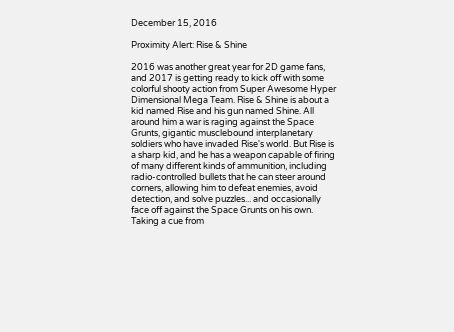December 15, 2016

Proximity Alert: Rise & Shine

2016 was another great year for 2D game fans, and 2017 is getting ready to kick off with some colorful shooty action from Super Awesome Hyper Dimensional Mega Team. Rise & Shine is about a kid named Rise and his gun named Shine. All around him a war is raging against the Space Grunts, gigantic musclebound interplanetary soldiers who have invaded Rise's world. But Rise is a sharp kid, and he has a weapon capable of firing of many different kinds of ammunition, including radio-controlled bullets that he can steer around corners, allowing him to defeat enemies, avoid detection, and solve puzzles... and occasionally face off against the Space Grunts on his own. Taking a cue from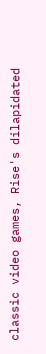classic video games, Rise's dilapidated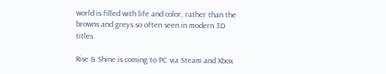world is filled with life and color, rather than the browns and greys so often seen in modern 3D titles.

Rise & Shine is coming to PC via Steam and Xbox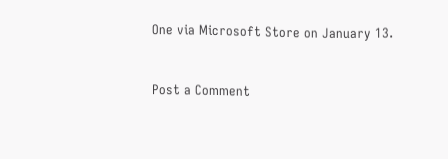One via Microsoft Store on January 13.


Post a Comment